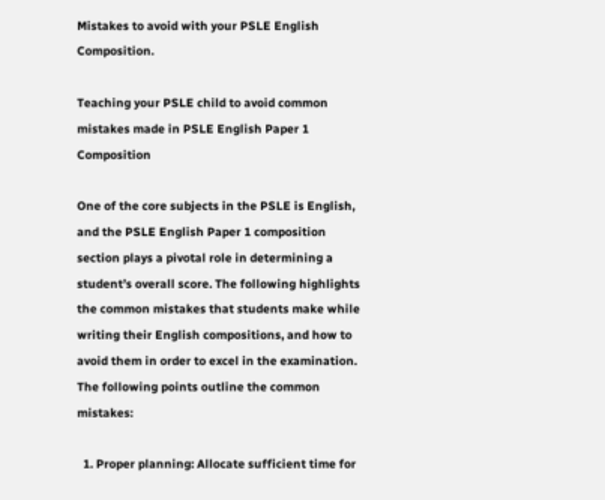Mistakes to avoid with your PSLE English Composition.

Teaching your PSLE child to avoid common mistakes made in PSLE English Paper 1 Composition

One of the core subjects in the PSLE is English, and the PSLE English Paper 1 composition section plays a pivotal role in determining a student’s overall score. The following highlights the common mistakes that students make while writing their English compositions, and how to avoid them in order to excel in the examination. The following points outline the common mistakes:

  1. Proper planning: Allocate sufficient time for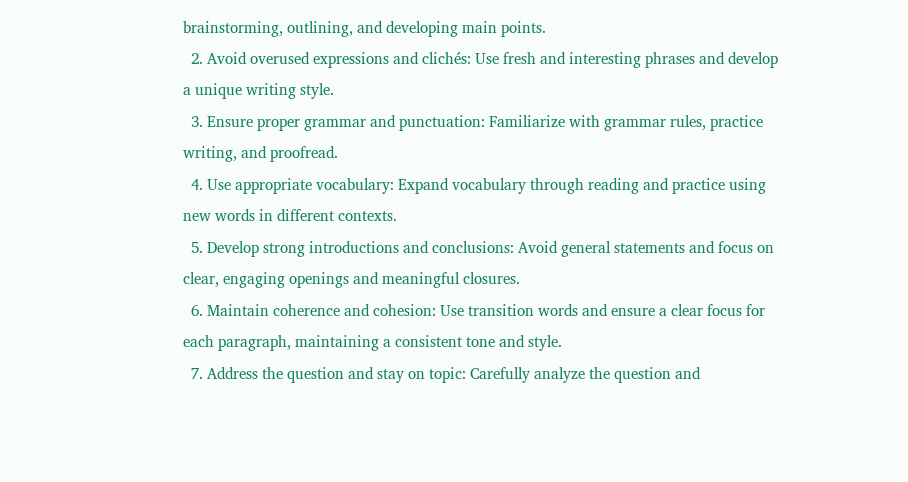brainstorming, outlining, and developing main points.
  2. Avoid overused expressions and clichés: Use fresh and interesting phrases and develop a unique writing style.
  3. Ensure proper grammar and punctuation: Familiarize with grammar rules, practice writing, and proofread.
  4. Use appropriate vocabulary: Expand vocabulary through reading and practice using new words in different contexts.
  5. Develop strong introductions and conclusions: Avoid general statements and focus on clear, engaging openings and meaningful closures.
  6. Maintain coherence and cohesion: Use transition words and ensure a clear focus for each paragraph, maintaining a consistent tone and style.
  7. Address the question and stay on topic: Carefully analyze the question and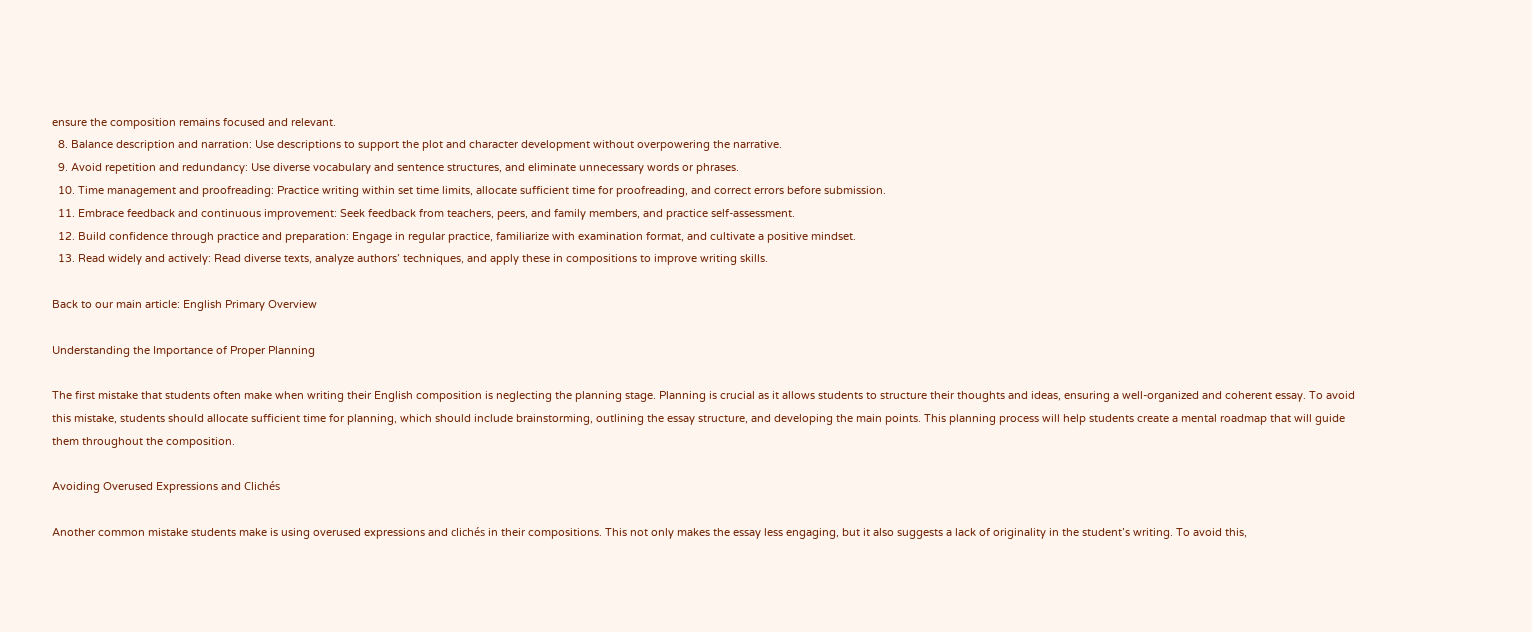ensure the composition remains focused and relevant.
  8. Balance description and narration: Use descriptions to support the plot and character development without overpowering the narrative.
  9. Avoid repetition and redundancy: Use diverse vocabulary and sentence structures, and eliminate unnecessary words or phrases.
  10. Time management and proofreading: Practice writing within set time limits, allocate sufficient time for proofreading, and correct errors before submission.
  11. Embrace feedback and continuous improvement: Seek feedback from teachers, peers, and family members, and practice self-assessment.
  12. Build confidence through practice and preparation: Engage in regular practice, familiarize with examination format, and cultivate a positive mindset.
  13. Read widely and actively: Read diverse texts, analyze authors’ techniques, and apply these in compositions to improve writing skills.

Back to our main article: English Primary Overview

Understanding the Importance of Proper Planning

The first mistake that students often make when writing their English composition is neglecting the planning stage. Planning is crucial as it allows students to structure their thoughts and ideas, ensuring a well-organized and coherent essay. To avoid this mistake, students should allocate sufficient time for planning, which should include brainstorming, outlining the essay structure, and developing the main points. This planning process will help students create a mental roadmap that will guide them throughout the composition.

Avoiding Overused Expressions and Clichés

Another common mistake students make is using overused expressions and clichés in their compositions. This not only makes the essay less engaging, but it also suggests a lack of originality in the student’s writing. To avoid this,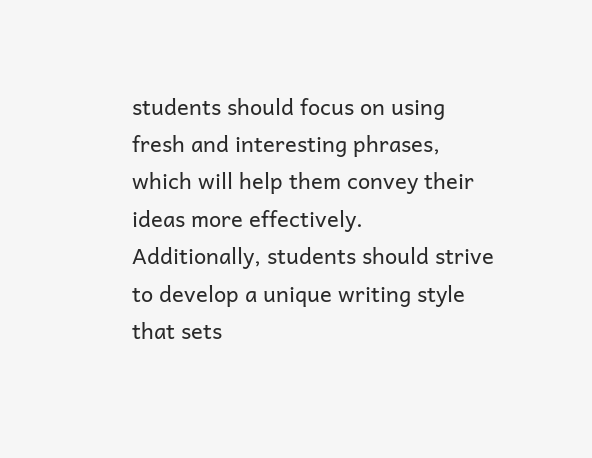students should focus on using fresh and interesting phrases, which will help them convey their ideas more effectively. Additionally, students should strive to develop a unique writing style that sets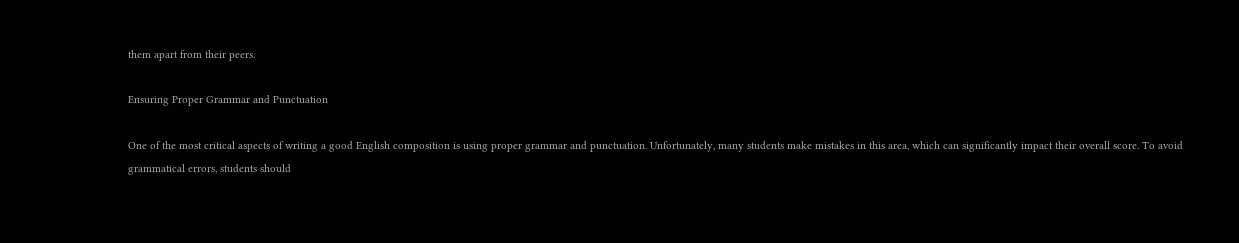them apart from their peers.

Ensuring Proper Grammar and Punctuation

One of the most critical aspects of writing a good English composition is using proper grammar and punctuation. Unfortunately, many students make mistakes in this area, which can significantly impact their overall score. To avoid grammatical errors, students should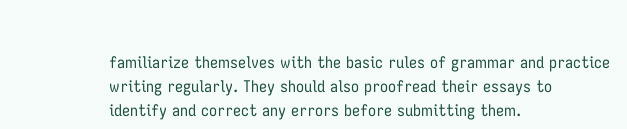familiarize themselves with the basic rules of grammar and practice writing regularly. They should also proofread their essays to identify and correct any errors before submitting them.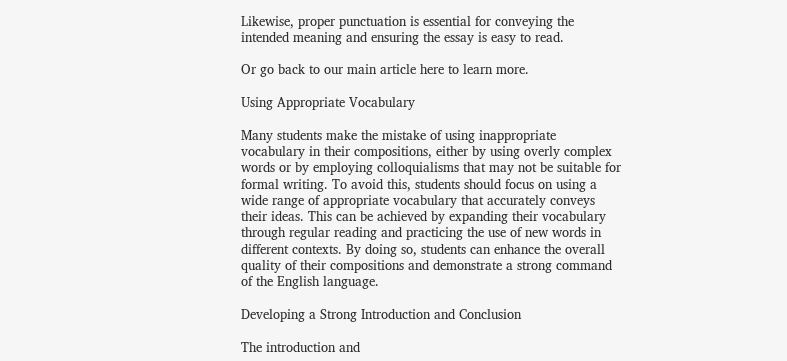Likewise, proper punctuation is essential for conveying the intended meaning and ensuring the essay is easy to read.

Or go back to our main article here to learn more.

Using Appropriate Vocabulary

Many students make the mistake of using inappropriate vocabulary in their compositions, either by using overly complex words or by employing colloquialisms that may not be suitable for formal writing. To avoid this, students should focus on using a wide range of appropriate vocabulary that accurately conveys their ideas. This can be achieved by expanding their vocabulary through regular reading and practicing the use of new words in different contexts. By doing so, students can enhance the overall quality of their compositions and demonstrate a strong command of the English language.

Developing a Strong Introduction and Conclusion

The introduction and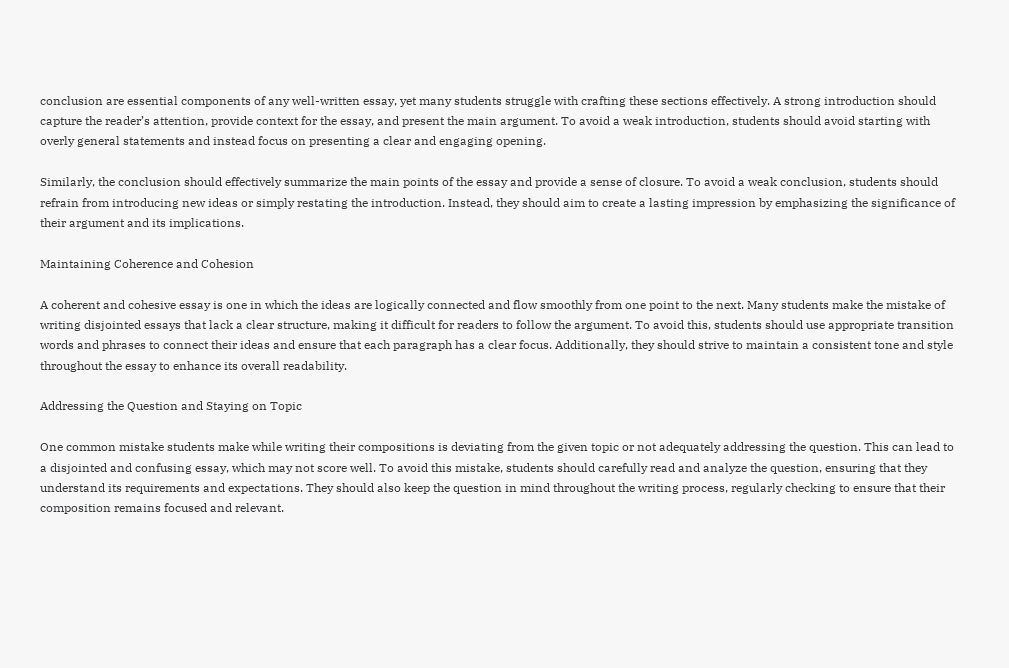conclusion are essential components of any well-written essay, yet many students struggle with crafting these sections effectively. A strong introduction should capture the reader’s attention, provide context for the essay, and present the main argument. To avoid a weak introduction, students should avoid starting with overly general statements and instead focus on presenting a clear and engaging opening.

Similarly, the conclusion should effectively summarize the main points of the essay and provide a sense of closure. To avoid a weak conclusion, students should refrain from introducing new ideas or simply restating the introduction. Instead, they should aim to create a lasting impression by emphasizing the significance of their argument and its implications.

Maintaining Coherence and Cohesion

A coherent and cohesive essay is one in which the ideas are logically connected and flow smoothly from one point to the next. Many students make the mistake of writing disjointed essays that lack a clear structure, making it difficult for readers to follow the argument. To avoid this, students should use appropriate transition words and phrases to connect their ideas and ensure that each paragraph has a clear focus. Additionally, they should strive to maintain a consistent tone and style throughout the essay to enhance its overall readability.

Addressing the Question and Staying on Topic

One common mistake students make while writing their compositions is deviating from the given topic or not adequately addressing the question. This can lead to a disjointed and confusing essay, which may not score well. To avoid this mistake, students should carefully read and analyze the question, ensuring that they understand its requirements and expectations. They should also keep the question in mind throughout the writing process, regularly checking to ensure that their composition remains focused and relevant.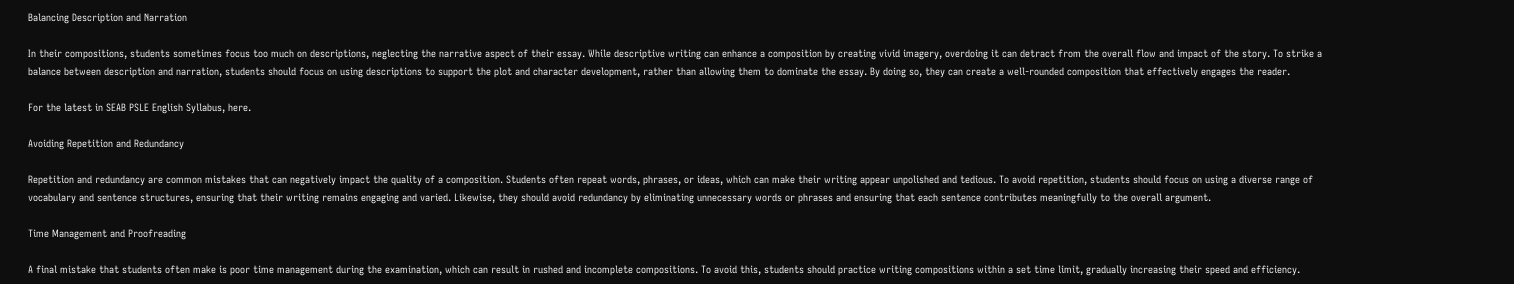Balancing Description and Narration

In their compositions, students sometimes focus too much on descriptions, neglecting the narrative aspect of their essay. While descriptive writing can enhance a composition by creating vivid imagery, overdoing it can detract from the overall flow and impact of the story. To strike a balance between description and narration, students should focus on using descriptions to support the plot and character development, rather than allowing them to dominate the essay. By doing so, they can create a well-rounded composition that effectively engages the reader.

For the latest in SEAB PSLE English Syllabus, here.

Avoiding Repetition and Redundancy

Repetition and redundancy are common mistakes that can negatively impact the quality of a composition. Students often repeat words, phrases, or ideas, which can make their writing appear unpolished and tedious. To avoid repetition, students should focus on using a diverse range of vocabulary and sentence structures, ensuring that their writing remains engaging and varied. Likewise, they should avoid redundancy by eliminating unnecessary words or phrases and ensuring that each sentence contributes meaningfully to the overall argument.

Time Management and Proofreading

A final mistake that students often make is poor time management during the examination, which can result in rushed and incomplete compositions. To avoid this, students should practice writing compositions within a set time limit, gradually increasing their speed and efficiency.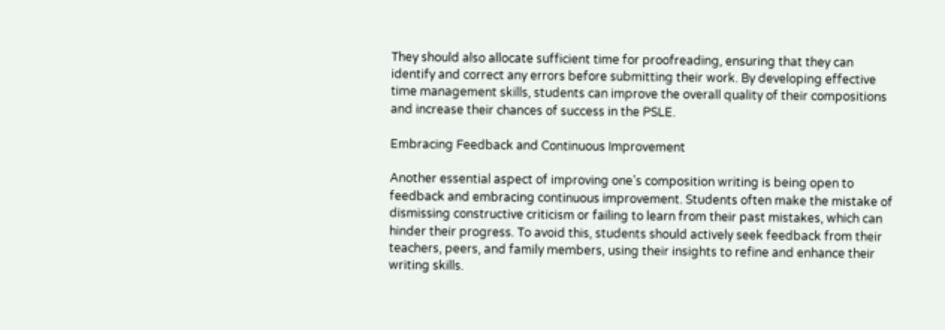They should also allocate sufficient time for proofreading, ensuring that they can identify and correct any errors before submitting their work. By developing effective time management skills, students can improve the overall quality of their compositions and increase their chances of success in the PSLE.

Embracing Feedback and Continuous Improvement

Another essential aspect of improving one’s composition writing is being open to feedback and embracing continuous improvement. Students often make the mistake of dismissing constructive criticism or failing to learn from their past mistakes, which can hinder their progress. To avoid this, students should actively seek feedback from their teachers, peers, and family members, using their insights to refine and enhance their writing skills.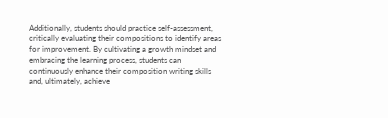Additionally, students should practice self-assessment, critically evaluating their compositions to identify areas for improvement. By cultivating a growth mindset and embracing the learning process, students can continuously enhance their composition writing skills and, ultimately, achieve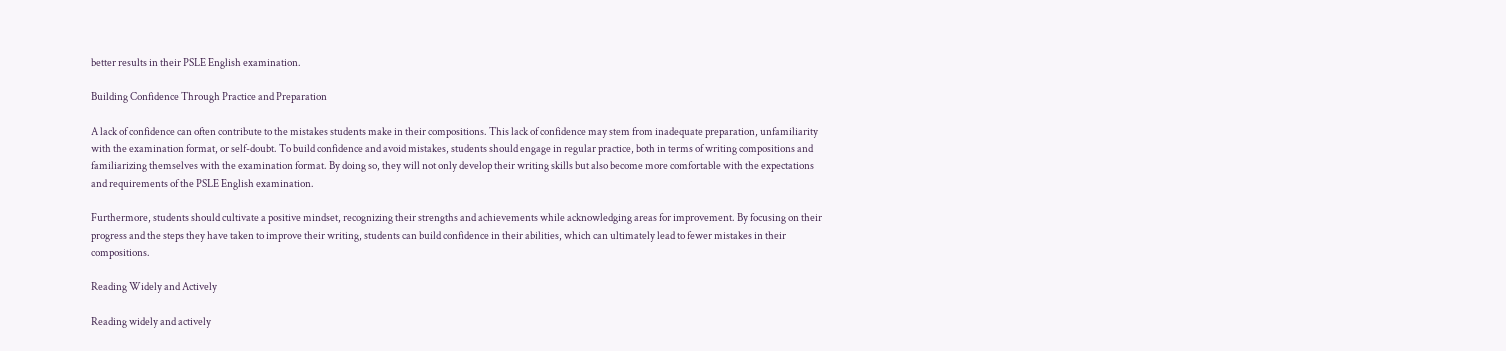better results in their PSLE English examination.

Building Confidence Through Practice and Preparation

A lack of confidence can often contribute to the mistakes students make in their compositions. This lack of confidence may stem from inadequate preparation, unfamiliarity with the examination format, or self-doubt. To build confidence and avoid mistakes, students should engage in regular practice, both in terms of writing compositions and familiarizing themselves with the examination format. By doing so, they will not only develop their writing skills but also become more comfortable with the expectations and requirements of the PSLE English examination.

Furthermore, students should cultivate a positive mindset, recognizing their strengths and achievements while acknowledging areas for improvement. By focusing on their progress and the steps they have taken to improve their writing, students can build confidence in their abilities, which can ultimately lead to fewer mistakes in their compositions.

Reading Widely and Actively

Reading widely and actively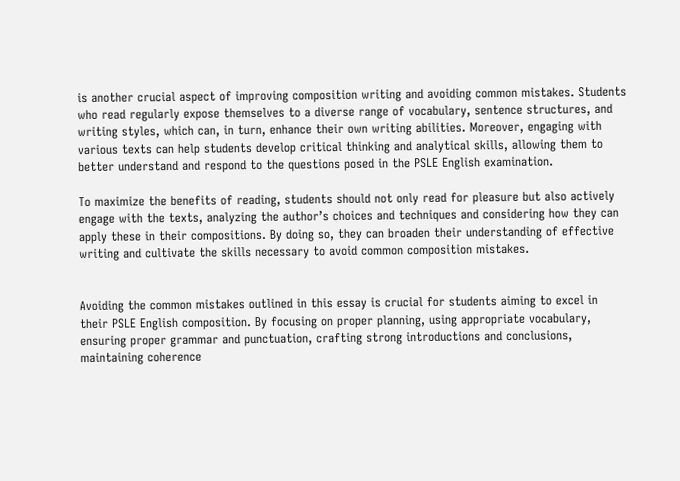is another crucial aspect of improving composition writing and avoiding common mistakes. Students who read regularly expose themselves to a diverse range of vocabulary, sentence structures, and writing styles, which can, in turn, enhance their own writing abilities. Moreover, engaging with various texts can help students develop critical thinking and analytical skills, allowing them to better understand and respond to the questions posed in the PSLE English examination.

To maximize the benefits of reading, students should not only read for pleasure but also actively engage with the texts, analyzing the author’s choices and techniques and considering how they can apply these in their compositions. By doing so, they can broaden their understanding of effective writing and cultivate the skills necessary to avoid common composition mistakes.


Avoiding the common mistakes outlined in this essay is crucial for students aiming to excel in their PSLE English composition. By focusing on proper planning, using appropriate vocabulary, ensuring proper grammar and punctuation, crafting strong introductions and conclusions, maintaining coherence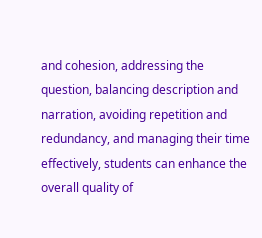and cohesion, addressing the question, balancing description and narration, avoiding repetition and redundancy, and managing their time effectively, students can enhance the overall quality of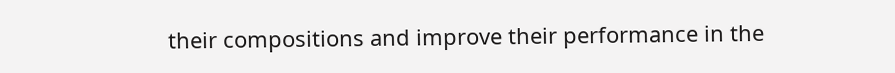their compositions and improve their performance in the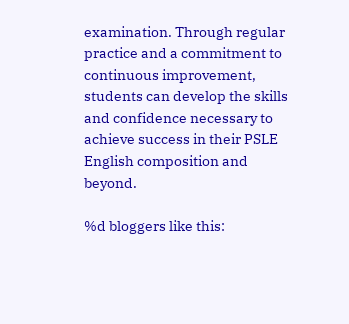examination. Through regular practice and a commitment to continuous improvement, students can develop the skills and confidence necessary to achieve success in their PSLE English composition and beyond.

%d bloggers like this: